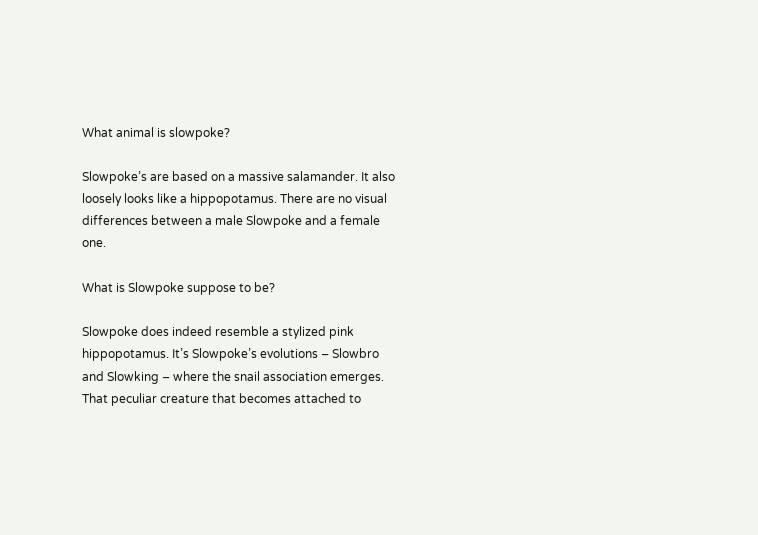What animal is slowpoke?

Slowpoke’s are based on a massive salamander. It also loosely looks like a hippopotamus. There are no visual differences between a male Slowpoke and a female one.

What is Slowpoke suppose to be?

Slowpoke does indeed resemble a stylized pink hippopotamus. It’s Slowpoke’s evolutions – Slowbro and Slowking – where the snail association emerges. That peculiar creature that becomes attached to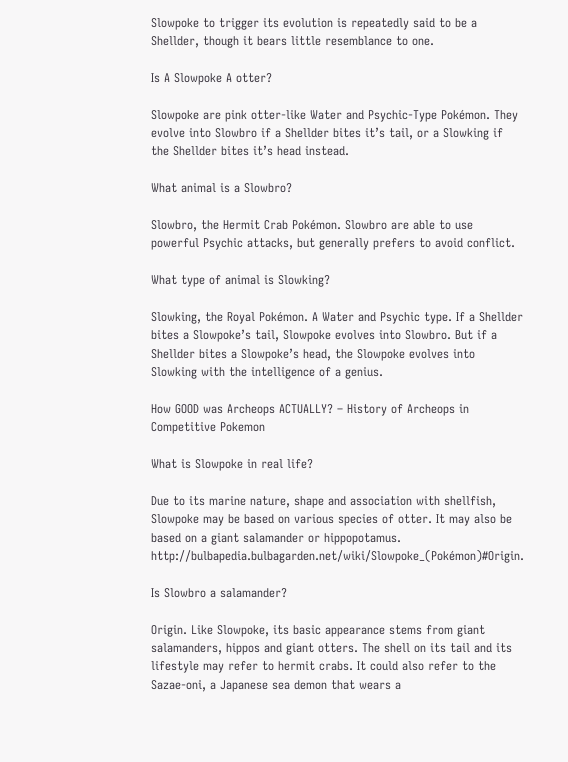Slowpoke to trigger its evolution is repeatedly said to be a Shellder, though it bears little resemblance to one.

Is A Slowpoke A otter?

Slowpoke are pink otter-like Water and Psychic-Type Pokémon. They evolve into Slowbro if a Shellder bites it’s tail, or a Slowking if the Shellder bites it’s head instead.

What animal is a Slowbro?

Slowbro, the Hermit Crab Pokémon. Slowbro are able to use powerful Psychic attacks, but generally prefers to avoid conflict.

What type of animal is Slowking?

Slowking, the Royal Pokémon. A Water and Psychic type. If a Shellder bites a Slowpoke’s tail, Slowpoke evolves into Slowbro. But if a Shellder bites a Slowpoke’s head, the Slowpoke evolves into Slowking with the intelligence of a genius.

How GOOD was Archeops ACTUALLY? – History of Archeops in Competitive Pokemon

What is Slowpoke in real life?

Due to its marine nature, shape and association with shellfish, Slowpoke may be based on various species of otter. It may also be based on a giant salamander or hippopotamus. http://bulbapedia.bulbagarden.net/wiki/Slowpoke_(Pokémon)#Origin.

Is Slowbro a salamander?

Origin. Like Slowpoke, its basic appearance stems from giant salamanders, hippos and giant otters. The shell on its tail and its lifestyle may refer to hermit crabs. It could also refer to the Sazae-oni, a Japanese sea demon that wears a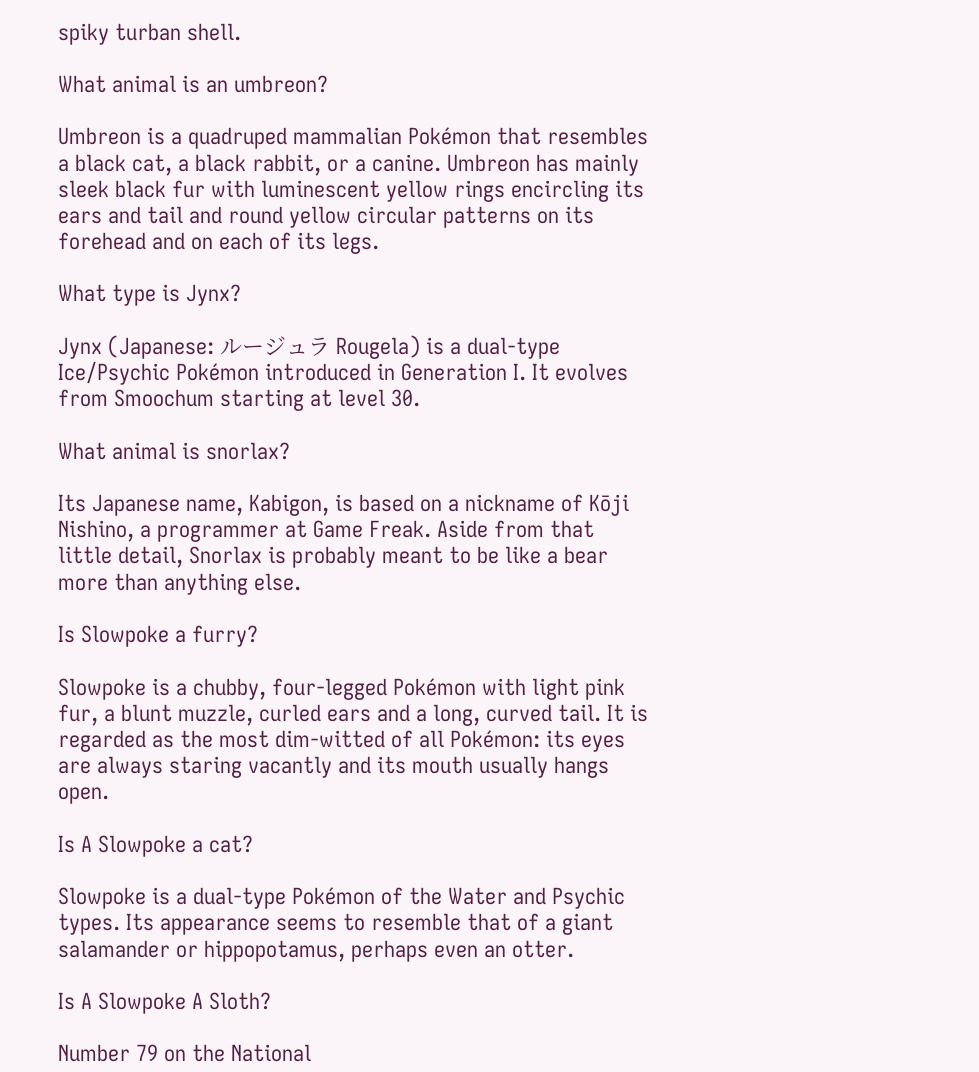spiky turban shell.

What animal is an umbreon?

Umbreon is a quadruped mammalian Pokémon that resembles a black cat, a black rabbit, or a canine. Umbreon has mainly sleek black fur with luminescent yellow rings encircling its ears and tail and round yellow circular patterns on its forehead and on each of its legs.

What type is Jynx?

Jynx (Japanese: ルージュラ Rougela) is a dual-type Ice/Psychic Pokémon introduced in Generation I. It evolves from Smoochum starting at level 30.

What animal is snorlax?

Its Japanese name, Kabigon, is based on a nickname of Kōji Nishino, a programmer at Game Freak. Aside from that little detail, Snorlax is probably meant to be like a bear more than anything else.

Is Slowpoke a furry?

Slowpoke is a chubby, four-legged Pokémon with light pink fur, a blunt muzzle, curled ears and a long, curved tail. It is regarded as the most dim-witted of all Pokémon: its eyes are always staring vacantly and its mouth usually hangs open.

Is A Slowpoke a cat?

Slowpoke is a dual-type Pokémon of the Water and Psychic types. Its appearance seems to resemble that of a giant salamander or hippopotamus, perhaps even an otter.

Is A Slowpoke A Sloth?

Number 79 on the National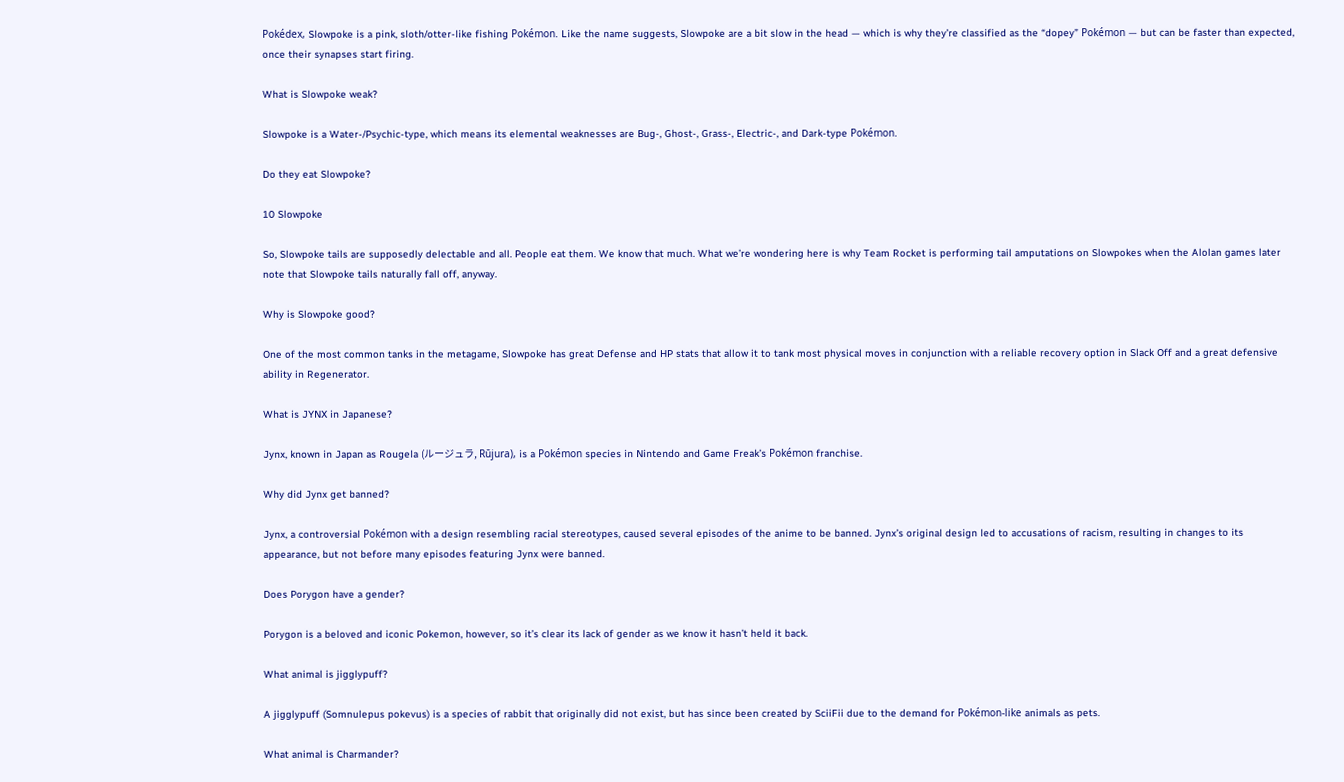Pokédex, Slowpoke is a pink, sloth/otter-like fishing Pokémon. Like the name suggests, Slowpoke are a bit slow in the head — which is why they’re classified as the “dopey” Pokémon — but can be faster than expected, once their synapses start firing.

What is Slowpoke weak?

Slowpoke is a Water-/Psychic-type, which means its elemental weaknesses are Bug-, Ghost-, Grass-, Electric-, and Dark-type Pokémon.

Do they eat Slowpoke?

10 Slowpoke

So, Slowpoke tails are supposedly delectable and all. People eat them. We know that much. What we’re wondering here is why Team Rocket is performing tail amputations on Slowpokes when the Alolan games later note that Slowpoke tails naturally fall off, anyway.

Why is Slowpoke good?

One of the most common tanks in the metagame, Slowpoke has great Defense and HP stats that allow it to tank most physical moves in conjunction with a reliable recovery option in Slack Off and a great defensive ability in Regenerator.

What is JYNX in Japanese?

Jynx, known in Japan as Rougela (ルージュラ, Rūjura), is a Pokémon species in Nintendo and Game Freak’s Pokémon franchise.

Why did Jynx get banned?

Jynx, a controversial Pokémon with a design resembling racial stereotypes, caused several episodes of the anime to be banned. Jynx’s original design led to accusations of racism, resulting in changes to its appearance, but not before many episodes featuring Jynx were banned.

Does Porygon have a gender?

Porygon is a beloved and iconic Pokemon, however, so it’s clear its lack of gender as we know it hasn’t held it back.

What animal is jigglypuff?

A jigglypuff (Somnulepus pokevus) is a species of rabbit that originally did not exist, but has since been created by SciiFii due to the demand for Pokémon-like animals as pets.

What animal is Charmander?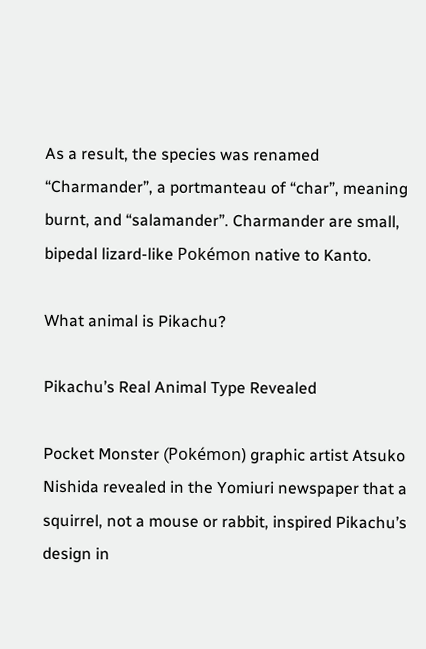As a result, the species was renamed “Charmander”, a portmanteau of “char”, meaning burnt, and “salamander”. Charmander are small, bipedal lizard-like Pokémon native to Kanto.

What animal is Pikachu?

Pikachu’s Real Animal Type Revealed

Pocket Monster (Pokémon) graphic artist Atsuko Nishida revealed in the Yomiuri newspaper that a squirrel, not a mouse or rabbit, inspired Pikachu’s design in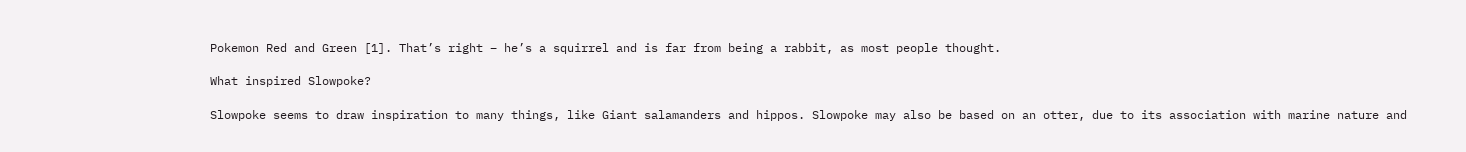Pokemon Red and Green [1]. That’s right – he’s a squirrel and is far from being a rabbit, as most people thought.

What inspired Slowpoke?

Slowpoke seems to draw inspiration to many things, like Giant salamanders and hippos. Slowpoke may also be based on an otter, due to its association with marine nature and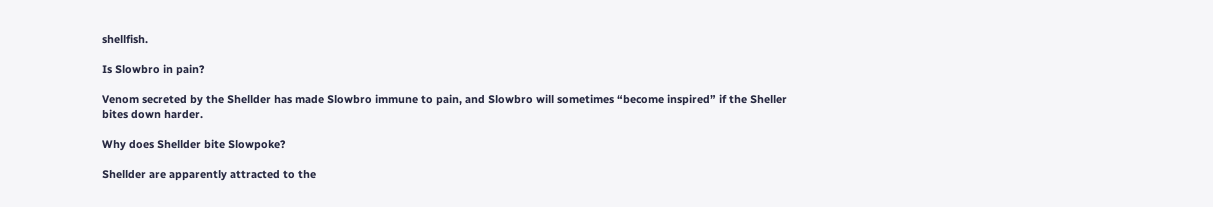shellfish.

Is Slowbro in pain?

Venom secreted by the Shellder has made Slowbro immune to pain, and Slowbro will sometimes “become inspired” if the Sheller bites down harder.

Why does Shellder bite Slowpoke?

Shellder are apparently attracted to the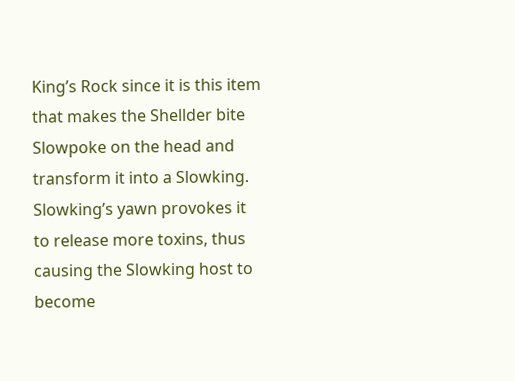King’s Rock since it is this item that makes the Shellder bite Slowpoke on the head and transform it into a Slowking. Slowking’s yawn provokes it to release more toxins, thus causing the Slowking host to become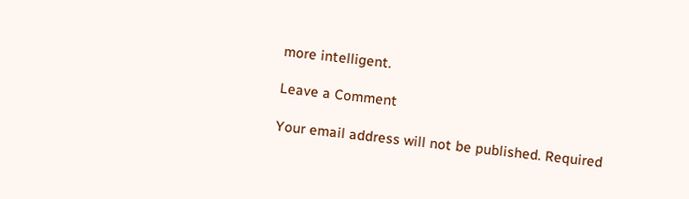more intelligent.

Leave a Comment

Your email address will not be published. Required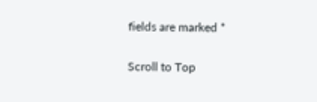fields are marked *

Scroll to Top